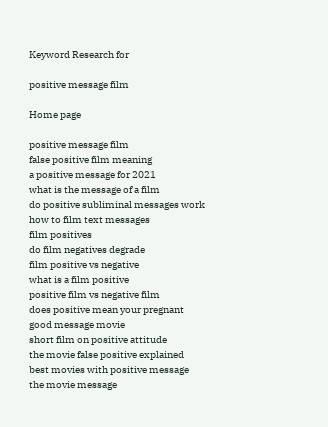Keyword Research for

positive message film

Home page

positive message film
false positive film meaning
a positive message for 2021
what is the message of a film
do positive subliminal messages work
how to film text messages
film positives
do film negatives degrade
film positive vs negative
what is a film positive
positive film vs negative film
does positive mean your pregnant
good message movie
short film on positive attitude
the movie false positive explained
best movies with positive message
the movie message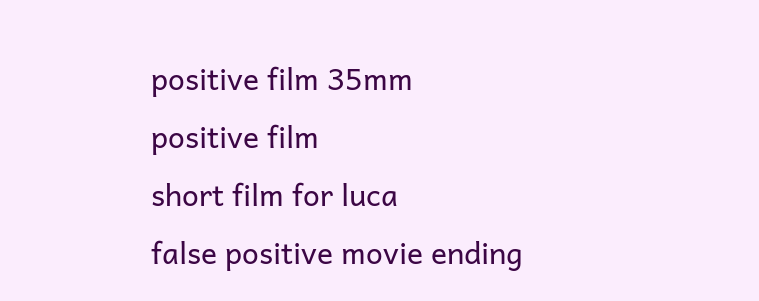positive film 35mm
positive film
short film for luca
false positive movie ending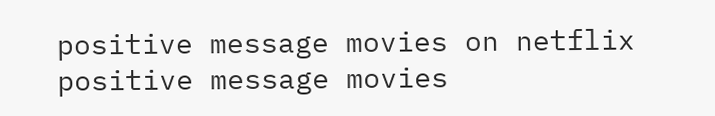positive message movies on netflix
positive message movies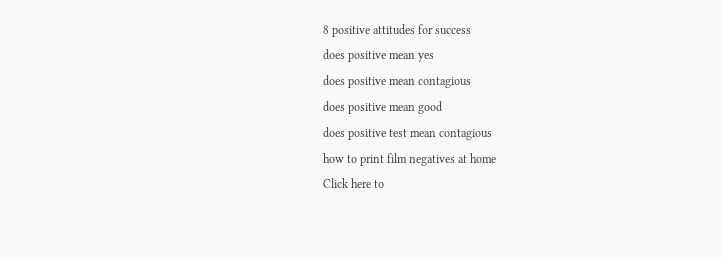8 positive attitudes for success
does positive mean yes
does positive mean contagious
does positive mean good
does positive test mean contagious
how to print film negatives at home
Click here to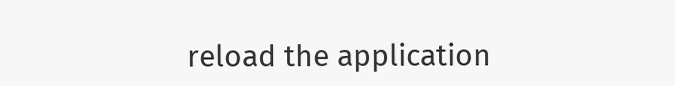reload the application